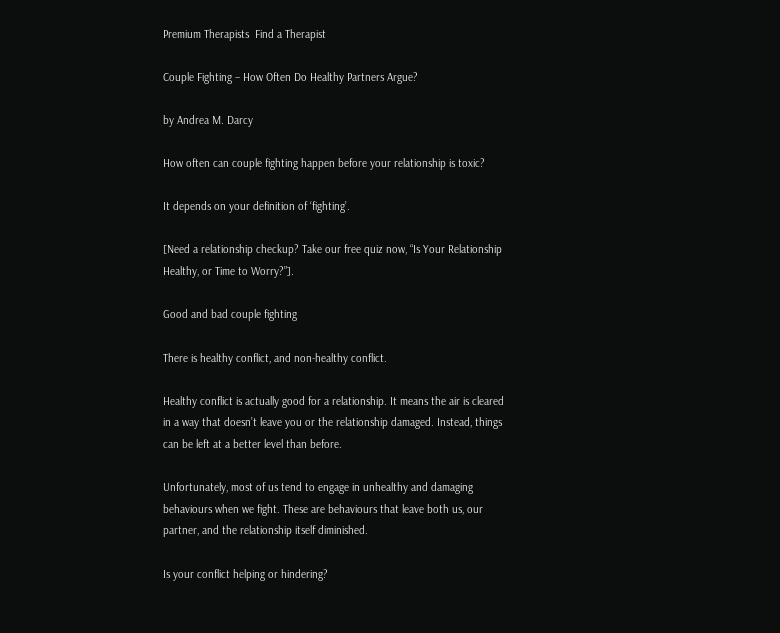Premium Therapists  Find a Therapist

Couple Fighting – How Often Do Healthy Partners Argue?

by Andrea M. Darcy

How often can couple fighting happen before your relationship is toxic?

It depends on your definition of ‘fighting’.

[Need a relationship checkup? Take our free quiz now, “Is Your Relationship Healthy, or Time to Worry?”].

Good and bad couple fighting

There is healthy conflict, and non-healthy conflict.

Healthy conflict is actually good for a relationship. It means the air is cleared in a way that doesn’t leave you or the relationship damaged. Instead, things can be left at a better level than before.

Unfortunately, most of us tend to engage in unhealthy and damaging behaviours when we fight. These are behaviours that leave both us, our partner, and the relationship itself diminished.

Is your conflict helping or hindering?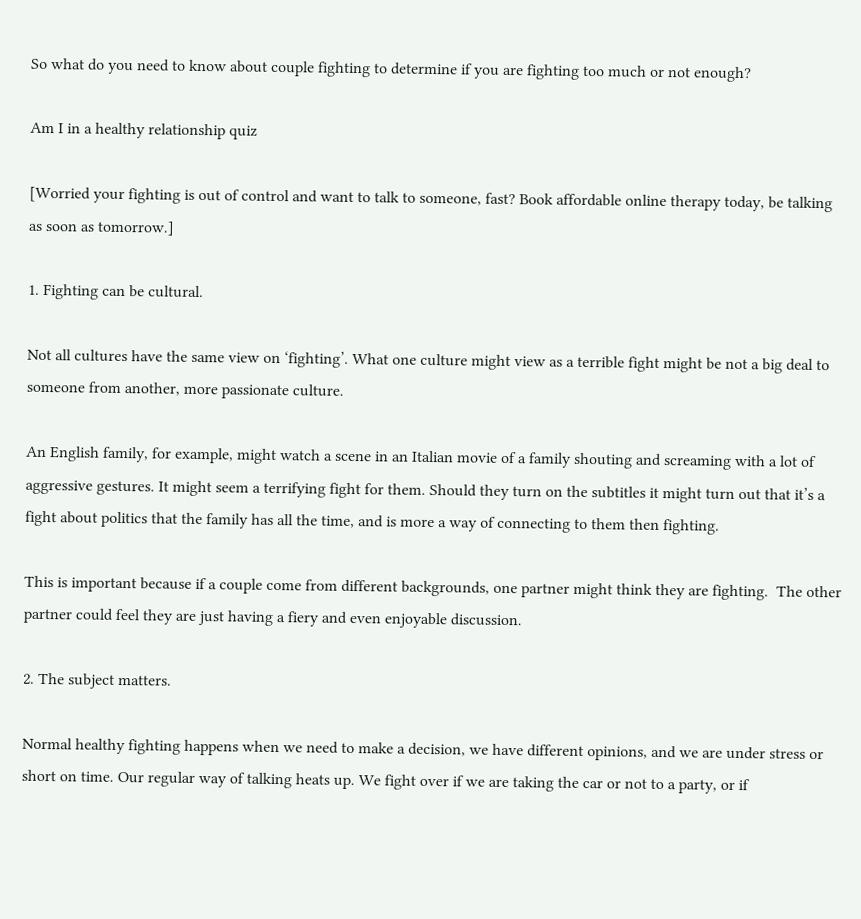So what do you need to know about couple fighting to determine if you are fighting too much or not enough?

Am I in a healthy relationship quiz

[Worried your fighting is out of control and want to talk to someone, fast? Book affordable online therapy today, be talking as soon as tomorrow.]

1. Fighting can be cultural.

Not all cultures have the same view on ‘fighting’. What one culture might view as a terrible fight might be not a big deal to someone from another, more passionate culture.

An English family, for example, might watch a scene in an Italian movie of a family shouting and screaming with a lot of aggressive gestures. It might seem a terrifying fight for them. Should they turn on the subtitles it might turn out that it’s a fight about politics that the family has all the time, and is more a way of connecting to them then fighting.

This is important because if a couple come from different backgrounds, one partner might think they are fighting.  The other partner could feel they are just having a fiery and even enjoyable discussion.

2. The subject matters.

Normal healthy fighting happens when we need to make a decision, we have different opinions, and we are under stress or short on time. Our regular way of talking heats up. We fight over if we are taking the car or not to a party, or if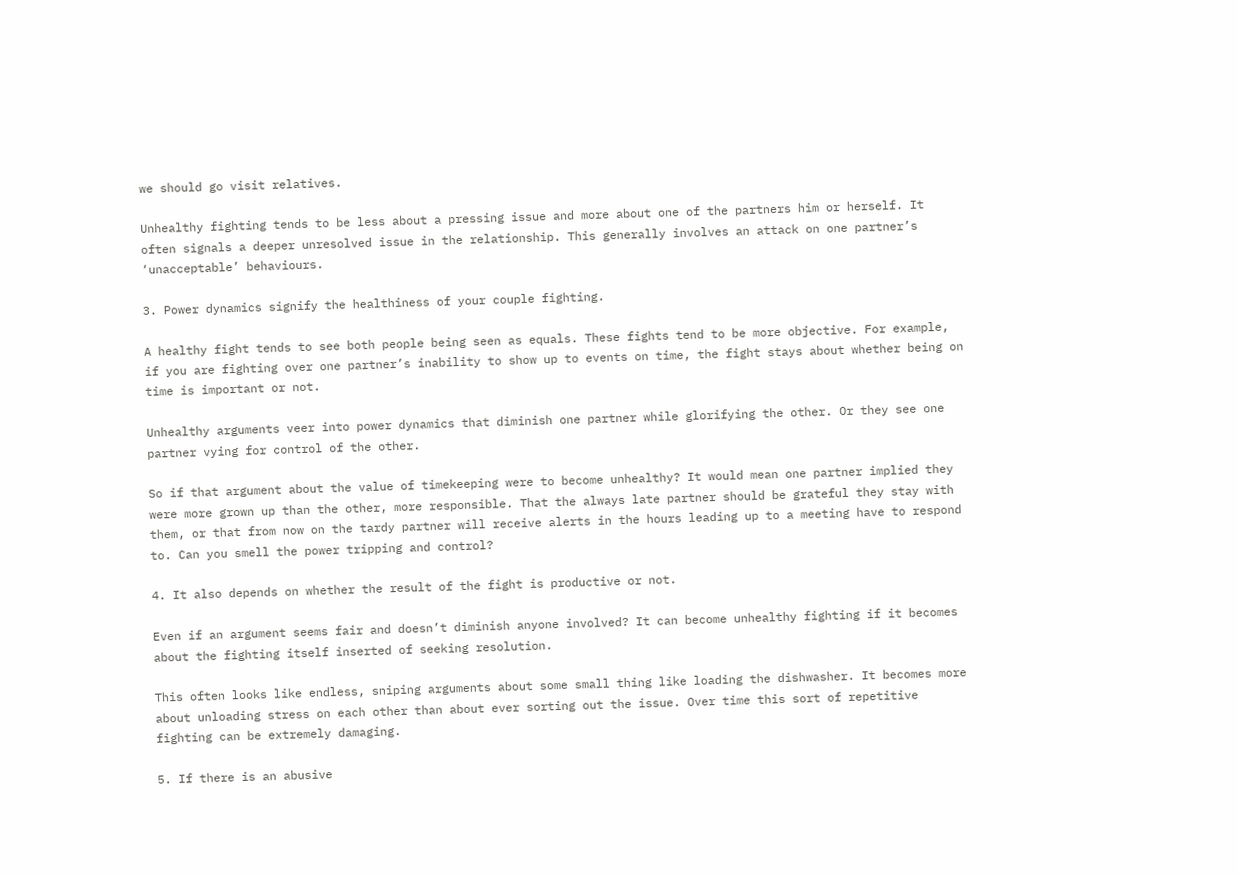we should go visit relatives.

Unhealthy fighting tends to be less about a pressing issue and more about one of the partners him or herself. It often signals a deeper unresolved issue in the relationship. This generally involves an attack on one partner’s ‘unacceptable’ behaviours.

3. Power dynamics signify the healthiness of your couple fighting.

A healthy fight tends to see both people being seen as equals. These fights tend to be more objective. For example, if you are fighting over one partner’s inability to show up to events on time, the fight stays about whether being on time is important or not.

Unhealthy arguments veer into power dynamics that diminish one partner while glorifying the other. Or they see one partner vying for control of the other.

So if that argument about the value of timekeeping were to become unhealthy? It would mean one partner implied they were more grown up than the other, more responsible. That the always late partner should be grateful they stay with them, or that from now on the tardy partner will receive alerts in the hours leading up to a meeting have to respond to. Can you smell the power tripping and control?

4. It also depends on whether the result of the fight is productive or not.

Even if an argument seems fair and doesn’t diminish anyone involved? It can become unhealthy fighting if it becomes about the fighting itself inserted of seeking resolution.

This often looks like endless, sniping arguments about some small thing like loading the dishwasher. It becomes more about unloading stress on each other than about ever sorting out the issue. Over time this sort of repetitive fighting can be extremely damaging.

5. If there is an abusive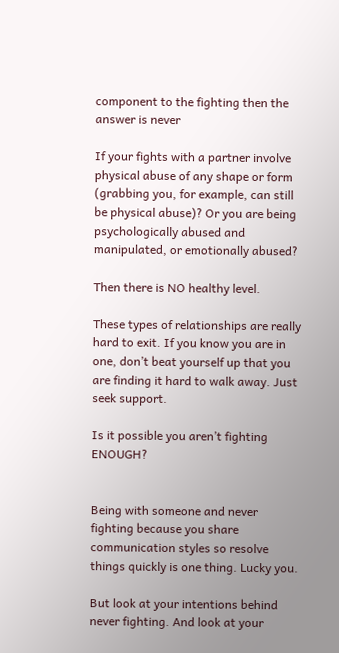component to the fighting then the answer is never

If your fights with a partner involve physical abuse of any shape or form (grabbing you, for example, can still be physical abuse)? Or you are being psychologically abused and manipulated, or emotionally abused?

Then there is NO healthy level.

These types of relationships are really hard to exit. If you know you are in one, don’t beat yourself up that you are finding it hard to walk away. Just seek support.

Is it possible you aren’t fighting ENOUGH?


Being with someone and never fighting because you share communication styles so resolve things quickly is one thing. Lucky you.

But look at your intentions behind never fighting. And look at your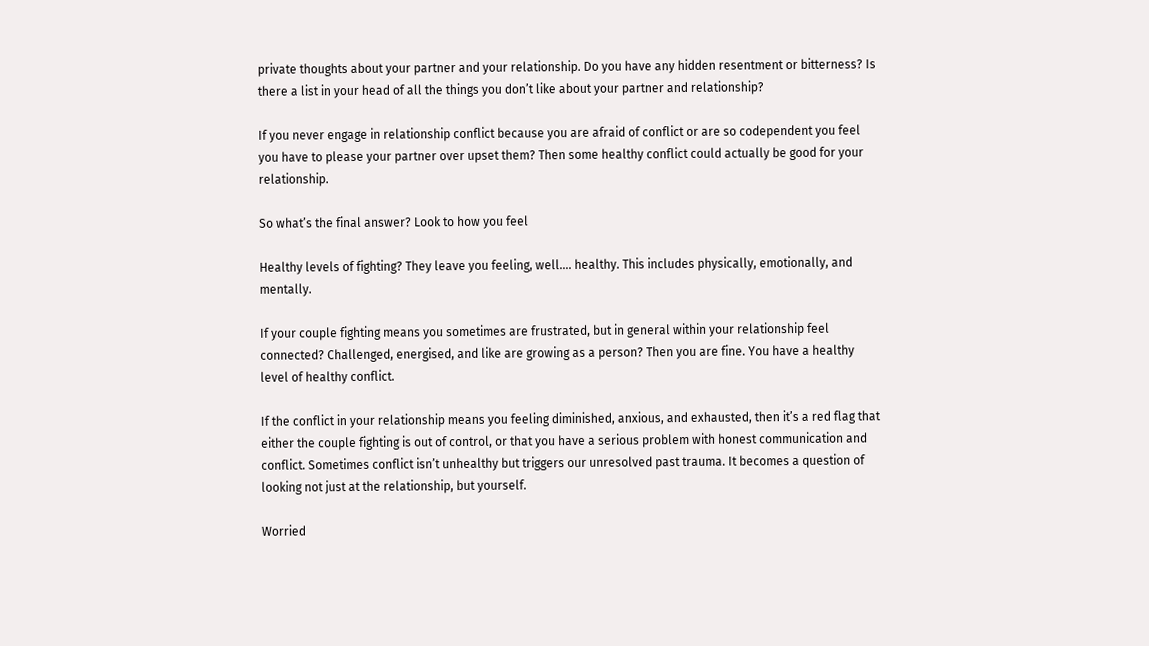private thoughts about your partner and your relationship. Do you have any hidden resentment or bitterness? Is there a list in your head of all the things you don’t like about your partner and relationship?

If you never engage in relationship conflict because you are afraid of conflict or are so codependent you feel you have to please your partner over upset them? Then some healthy conflict could actually be good for your relationship.

So what’s the final answer? Look to how you feel

Healthy levels of fighting? They leave you feeling, well…. healthy. This includes physically, emotionally, and mentally.

If your couple fighting means you sometimes are frustrated, but in general within your relationship feel connected? Challenged, energised, and like are growing as a person? Then you are fine. You have a healthy level of healthy conflict.

If the conflict in your relationship means you feeling diminished, anxious, and exhausted, then it’s a red flag that either the couple fighting is out of control, or that you have a serious problem with honest communication and conflict. Sometimes conflict isn’t unhealthy but triggers our unresolved past trauma. It becomes a question of looking not just at the relationship, but yourself.

Worried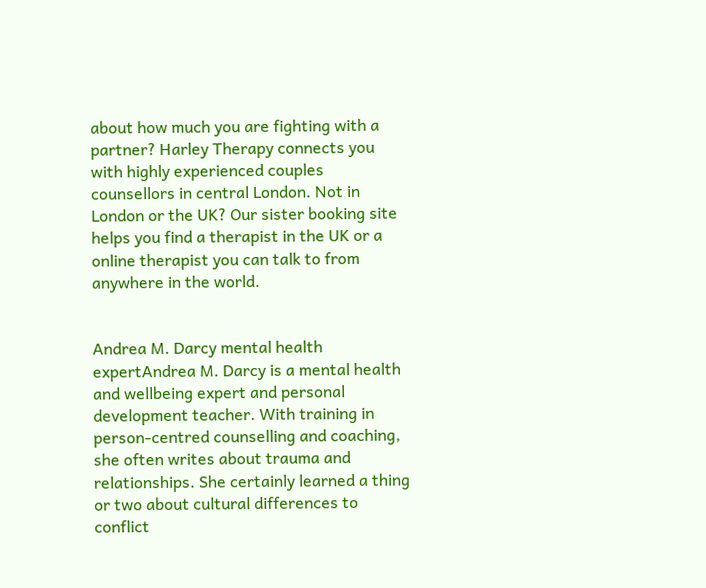about how much you are fighting with a partner? Harley Therapy connects you with highly experienced couples counsellors in central London. Not in London or the UK? Our sister booking site helps you find a therapist in the UK or a online therapist you can talk to from anywhere in the world.


Andrea M. Darcy mental health expertAndrea M. Darcy is a mental health and wellbeing expert and personal development teacher. With training in person-centred counselling and coaching, she often writes about trauma and relationships. She certainly learned a thing or two about cultural differences to conflict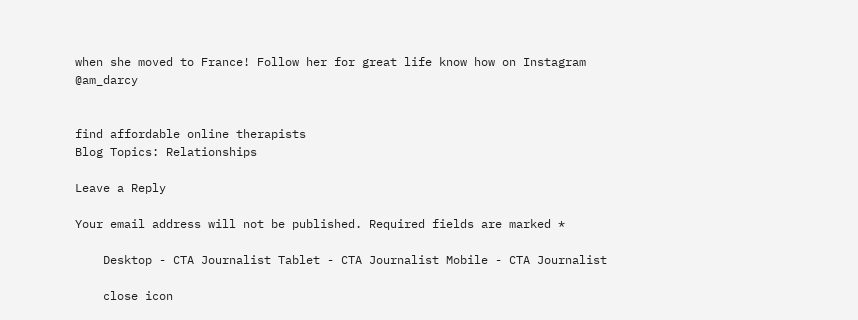when she moved to France! Follow her for great life know how on Instagram @am_darcy


find affordable online therapists
Blog Topics: Relationships

Leave a Reply

Your email address will not be published. Required fields are marked *

    Desktop - CTA Journalist Tablet - CTA Journalist Mobile - CTA Journalist

    close icon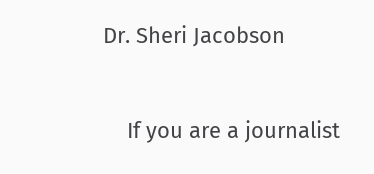Dr. Sheri Jacobson


    If you are a journalist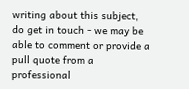writing about this subject, do get in touch - we may be able to comment or provide a pull quote from a professional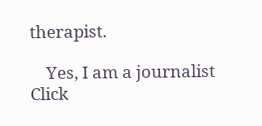therapist.

    Yes, I am a journalist Click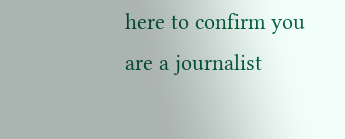here to confirm you are a journalist